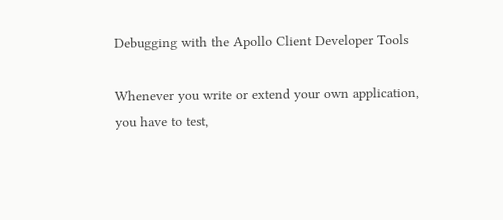Debugging with the Apollo Client Developer Tools

Whenever you write or extend your own application, you have to test,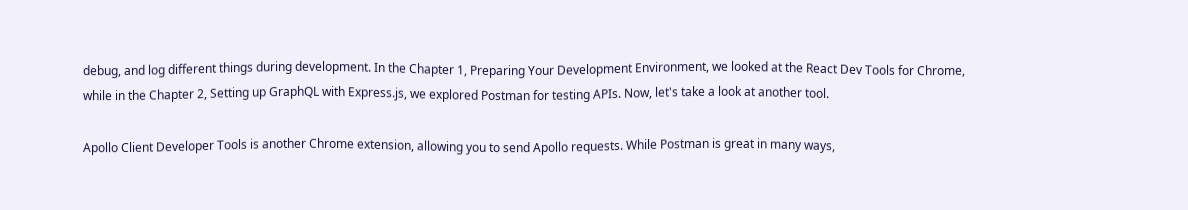debug, and log different things during development. In the Chapter 1, Preparing Your Development Environment, we looked at the React Dev Tools for Chrome, while in the Chapter 2, Setting up GraphQL with Express.js, we explored Postman for testing APIs. Now, let's take a look at another tool.

Apollo Client Developer Tools is another Chrome extension, allowing you to send Apollo requests. While Postman is great in many ways,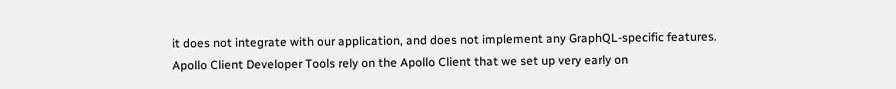it does not integrate with our application, and does not implement any GraphQL-specific features. Apollo Client Developer Tools rely on the Apollo Client that we set up very early on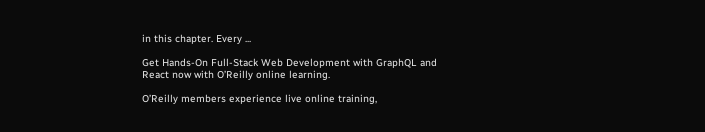in this chapter. Every ...

Get Hands-On Full-Stack Web Development with GraphQL and React now with O’Reilly online learning.

O’Reilly members experience live online training,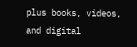plus books, videos, and digital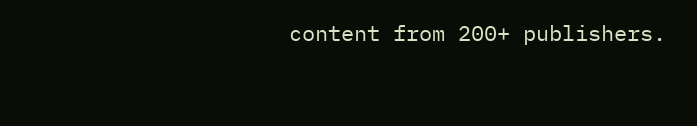content from 200+ publishers.